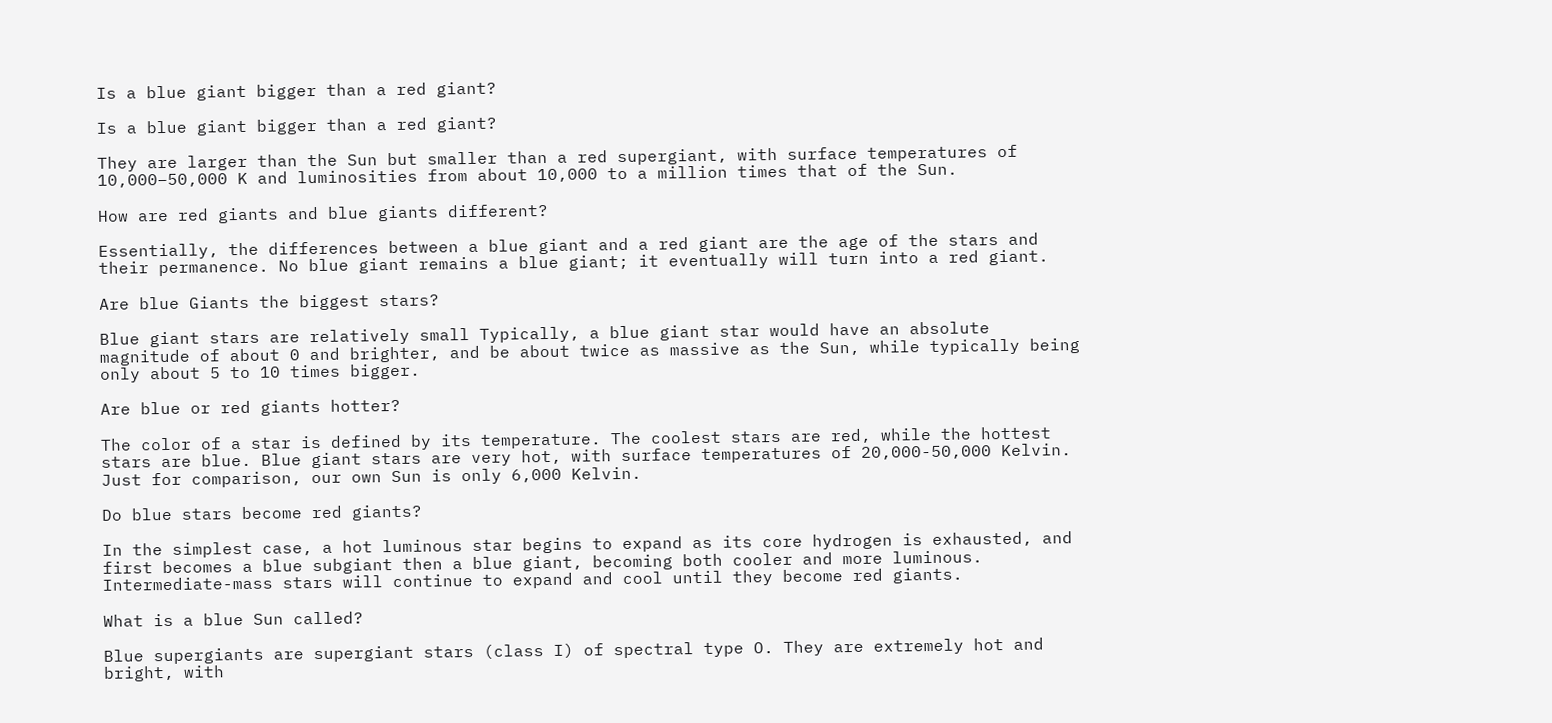Is a blue giant bigger than a red giant?

Is a blue giant bigger than a red giant?

They are larger than the Sun but smaller than a red supergiant, with surface temperatures of 10,000–50,000 K and luminosities from about 10,000 to a million times that of the Sun.

How are red giants and blue giants different?

Essentially, the differences between a blue giant and a red giant are the age of the stars and their permanence. No blue giant remains a blue giant; it eventually will turn into a red giant.

Are blue Giants the biggest stars?

Blue giant stars are relatively small Typically, a blue giant star would have an absolute magnitude of about 0 and brighter, and be about twice as massive as the Sun, while typically being only about 5 to 10 times bigger.

Are blue or red giants hotter?

The color of a star is defined by its temperature. The coolest stars are red, while the hottest stars are blue. Blue giant stars are very hot, with surface temperatures of 20,000-50,000 Kelvin. Just for comparison, our own Sun is only 6,000 Kelvin.

Do blue stars become red giants?

In the simplest case, a hot luminous star begins to expand as its core hydrogen is exhausted, and first becomes a blue subgiant then a blue giant, becoming both cooler and more luminous. Intermediate-mass stars will continue to expand and cool until they become red giants.

What is a blue Sun called?

Blue supergiants are supergiant stars (class I) of spectral type O. They are extremely hot and bright, with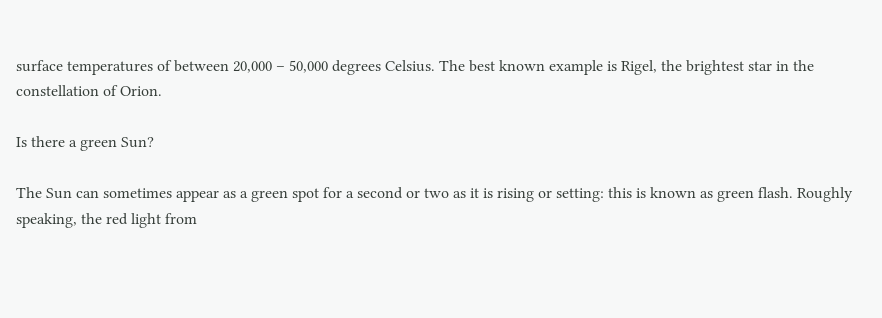surface temperatures of between 20,000 – 50,000 degrees Celsius. The best known example is Rigel, the brightest star in the constellation of Orion.

Is there a green Sun?

The Sun can sometimes appear as a green spot for a second or two as it is rising or setting: this is known as green flash. Roughly speaking, the red light from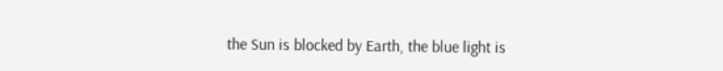the Sun is blocked by Earth, the blue light is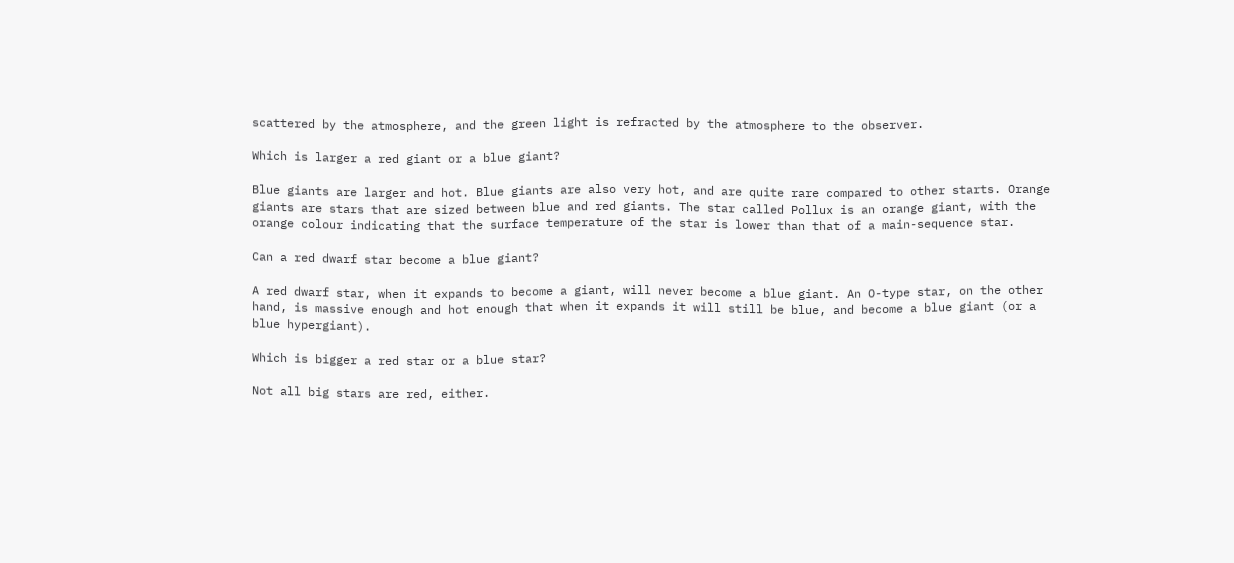scattered by the atmosphere, and the green light is refracted by the atmosphere to the observer.

Which is larger a red giant or a blue giant?

Blue giants are larger and hot. Blue giants are also very hot, and are quite rare compared to other starts. Orange giants are stars that are sized between blue and red giants. The star called Pollux is an orange giant, with the orange colour indicating that the surface temperature of the star is lower than that of a main-sequence star.

Can a red dwarf star become a blue giant?

A red dwarf star, when it expands to become a giant, will never become a blue giant. An O-type star, on the other hand, is massive enough and hot enough that when it expands it will still be blue, and become a blue giant (or a blue hypergiant).

Which is bigger a red star or a blue star?

Not all big stars are red, either.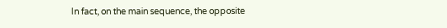In fact, on the main sequence, the opposite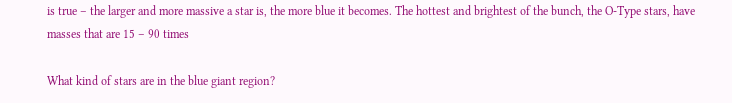is true – the larger and more massive a star is, the more blue it becomes. The hottest and brightest of the bunch, the O-Type stars, have masses that are 15 – 90 times

What kind of stars are in the blue giant region?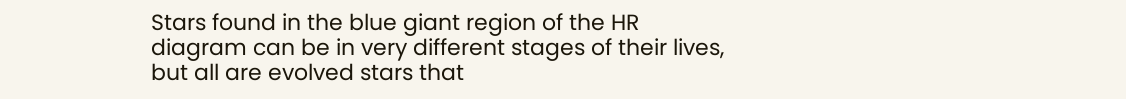Stars found in the blue giant region of the HR diagram can be in very different stages of their lives, but all are evolved stars that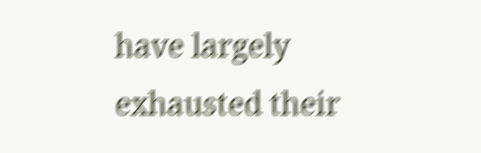have largely exhausted their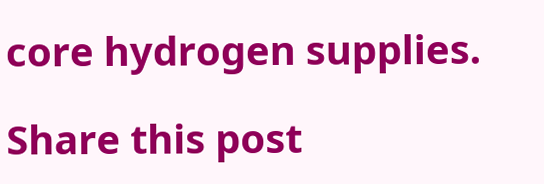core hydrogen supplies.

Share this post